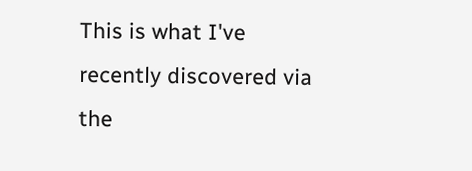This is what I've recently discovered via the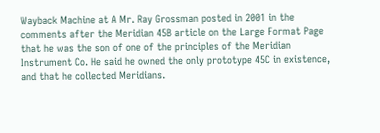Wayback Machine at A Mr. Ray Grossman posted in 2001 in the comments after the Meridian 45B article on the Large Format Page that he was the son of one of the principles of the Meridian Instrument Co. He said he owned the only prototype 45C in existence, and that he collected Meridians.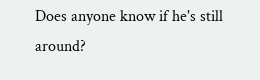Does anyone know if he's still around?